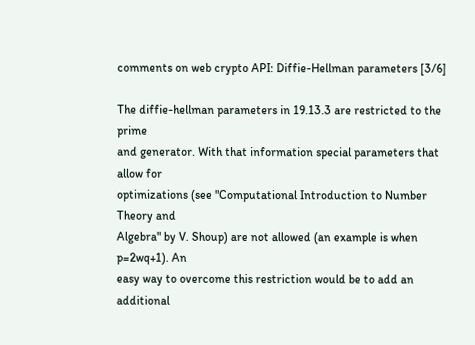comments on web crypto API: Diffie-Hellman parameters [3/6]

The diffie-hellman parameters in 19.13.3 are restricted to the prime
and generator. With that information special parameters that allow for
optimizations (see "Computational Introduction to Number Theory and
Algebra" by V. Shoup) are not allowed (an example is when p=2wq+1). An
easy way to overcome this restriction would be to add an additional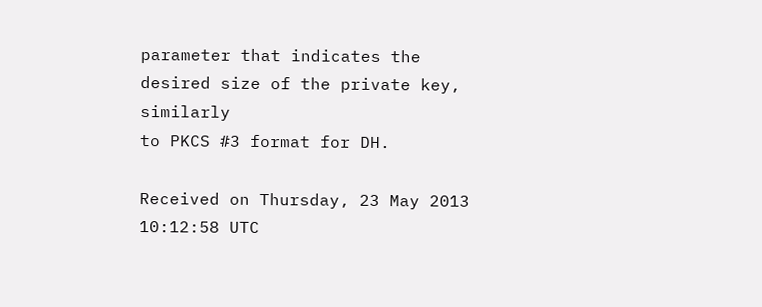parameter that indicates the desired size of the private key, similarly
to PKCS #3 format for DH.

Received on Thursday, 23 May 2013 10:12:58 UTC